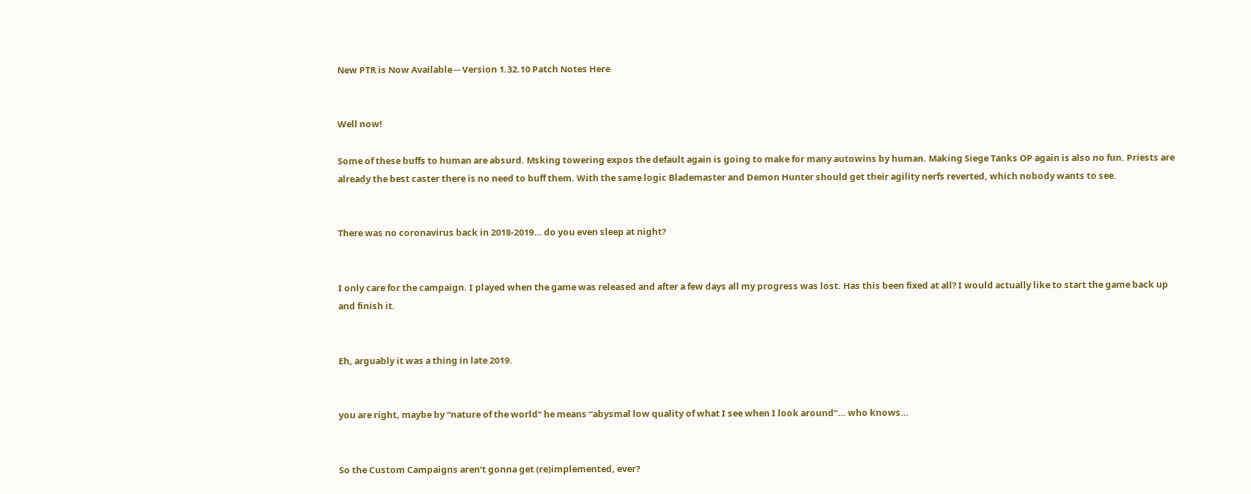New PTR is Now Available -- Version 1.32.10 Patch Notes Here


Well now!

Some of these buffs to human are absurd. Msking towering expos the default again is going to make for many autowins by human. Making Siege Tanks OP again is also no fun. Priests are already the best caster there is no need to buff them. With the same logic Blademaster and Demon Hunter should get their agility nerfs reverted, which nobody wants to see.


There was no coronavirus back in 2018-2019… do you even sleep at night?


I only care for the campaign. I played when the game was released and after a few days all my progress was lost. Has this been fixed at all? I would actually like to start the game back up and finish it.


Eh, arguably it was a thing in late 2019.


you are right, maybe by “nature of the world” he means “abysmal low quality of what I see when I look around”… who knows…


So the Custom Campaigns aren’t gonna get (re)implemented, ever?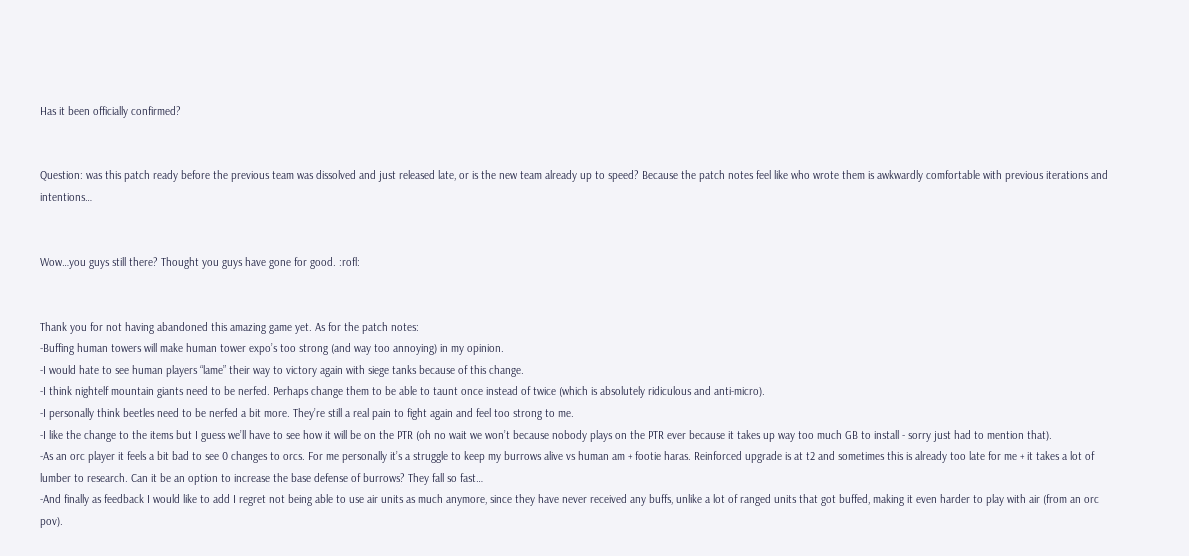Has it been officially confirmed?


Question: was this patch ready before the previous team was dissolved and just released late, or is the new team already up to speed? Because the patch notes feel like who wrote them is awkwardly comfortable with previous iterations and intentions…


Wow…you guys still there? Thought you guys have gone for good. :rofl:


Thank you for not having abandoned this amazing game yet. As for the patch notes:
-Buffing human towers will make human tower expo’s too strong (and way too annoying) in my opinion.
-I would hate to see human players “lame” their way to victory again with siege tanks because of this change.
-I think nightelf mountain giants need to be nerfed. Perhaps change them to be able to taunt once instead of twice (which is absolutely ridiculous and anti-micro).
-I personally think beetles need to be nerfed a bit more. They’re still a real pain to fight again and feel too strong to me.
-I like the change to the items but I guess we’ll have to see how it will be on the PTR (oh no wait we won’t because nobody plays on the PTR ever because it takes up way too much GB to install - sorry just had to mention that).
-As an orc player it feels a bit bad to see 0 changes to orcs. For me personally it’s a struggle to keep my burrows alive vs human am + footie haras. Reinforced upgrade is at t2 and sometimes this is already too late for me + it takes a lot of lumber to research. Can it be an option to increase the base defense of burrows? They fall so fast…
-And finally as feedback I would like to add I regret not being able to use air units as much anymore, since they have never received any buffs, unlike a lot of ranged units that got buffed, making it even harder to play with air (from an orc pov).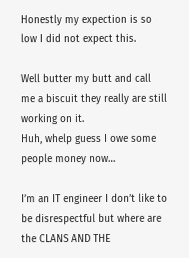Honestly my expection is so low I did not expect this.

Well butter my butt and call me a biscuit they really are still working on it.
Huh, whelp guess I owe some people money now…

I’m an IT engineer I don’t like to be disrespectful but where are the CLANS AND THE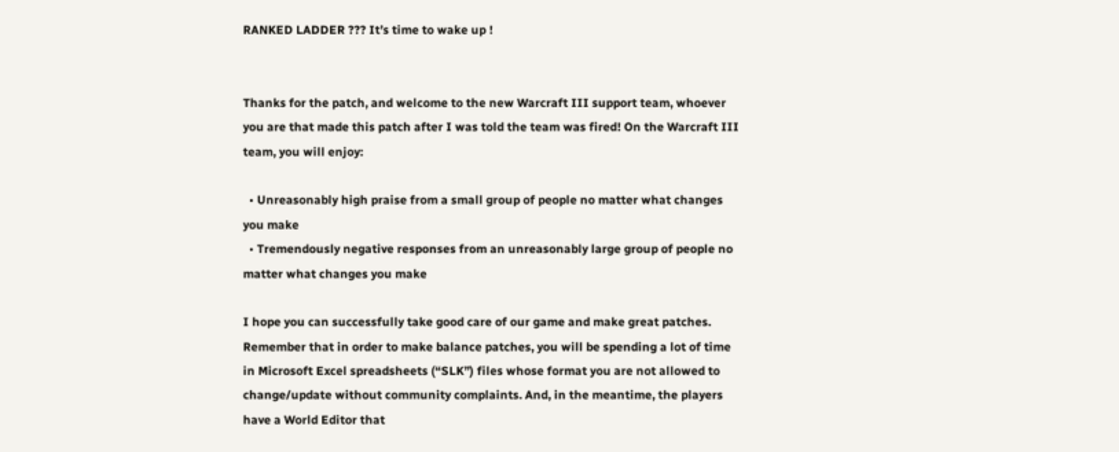RANKED LADDER ??? It’s time to wake up !


Thanks for the patch, and welcome to the new Warcraft III support team, whoever you are that made this patch after I was told the team was fired! On the Warcraft III team, you will enjoy:

  • Unreasonably high praise from a small group of people no matter what changes you make
  • Tremendously negative responses from an unreasonably large group of people no matter what changes you make

I hope you can successfully take good care of our game and make great patches. Remember that in order to make balance patches, you will be spending a lot of time in Microsoft Excel spreadsheets (“SLK”) files whose format you are not allowed to change/update without community complaints. And, in the meantime, the players have a World Editor that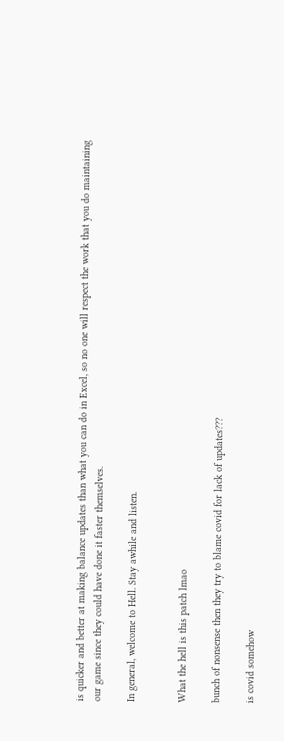is quicker and better at making balance updates than what you can do in Excel, so no one will respect the work that you do maintaining our game since they could have done it faster themselves.

In general, welcome to Hell. Stay awhile and listen.


What the hell is this patch lmao

bunch of nonsense then they try to blame covid for lack of updates???

is covid somehow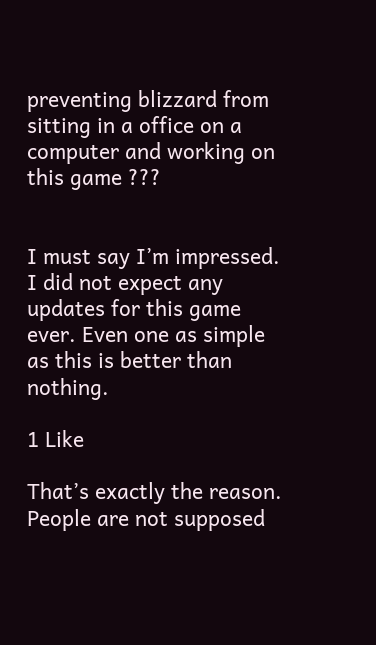preventing blizzard from sitting in a office on a computer and working on this game ???


I must say I’m impressed. I did not expect any updates for this game ever. Even one as simple as this is better than nothing.

1 Like

That’s exactly the reason. People are not supposed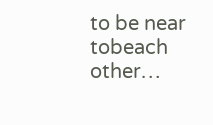to be near tobeach other…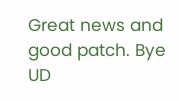Great news and good patch. Bye UD